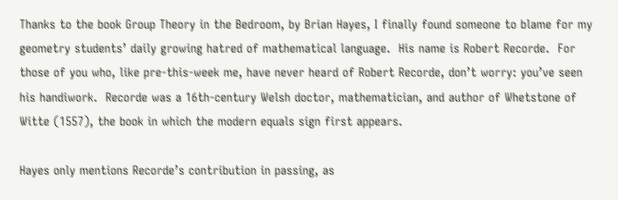Thanks to the book Group Theory in the Bedroom, by Brian Hayes, I finally found someone to blame for my geometry students’ daily growing hatred of mathematical language.  His name is Robert Recorde.  For those of you who, like pre-this-week me, have never heard of Robert Recorde, don’t worry: you’ve seen his handiwork.  Recorde was a 16th-century Welsh doctor, mathematician, and author of Whetstone of Witte (1557), the book in which the modern equals sign first appears.

Hayes only mentions Recorde’s contribution in passing, as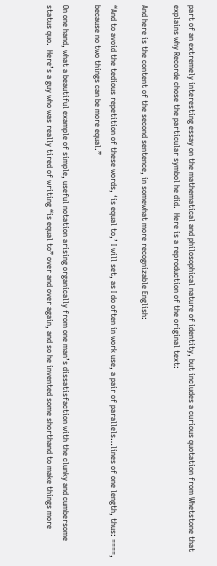part of an extremely interesting essay on the mathematical and philosophical nature of identity, but includes a curious quotation from Whetstone that explains why Recorde chose the particular symbol he did.  Here is a reproduction of the original text:

And here is the content of the second sentence, in somewhat more recognizable English:

“And to avoid the tedious repetition of these words, ‘is equal to,’ I will set, as I do often in work use, a pair of parallels…lines of one length, thus: ====, because no two things can be more equal.”

On one hand, what a beautiful example of simple, useful notation arising organically from one man’s dissatisfaction with the clunky and cumbersome status quo.  Here’s a guy who was really tired of writing “is equal to” over and over again, and so he invented some shorthand to make things more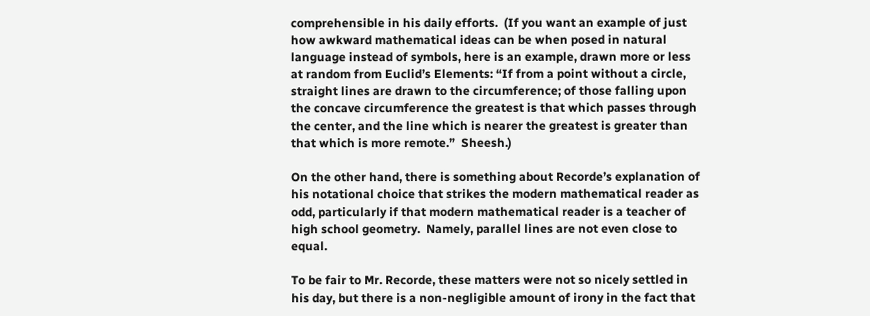comprehensible in his daily efforts.  (If you want an example of just how awkward mathematical ideas can be when posed in natural language instead of symbols, here is an example, drawn more or less at random from Euclid’s Elements: “If from a point without a circle, straight lines are drawn to the circumference; of those falling upon the concave circumference the greatest is that which passes through the center, and the line which is nearer the greatest is greater than that which is more remote.”  Sheesh.)

On the other hand, there is something about Recorde’s explanation of his notational choice that strikes the modern mathematical reader as odd, particularly if that modern mathematical reader is a teacher of high school geometry.  Namely, parallel lines are not even close to equal.

To be fair to Mr. Recorde, these matters were not so nicely settled in his day, but there is a non-negligible amount of irony in the fact that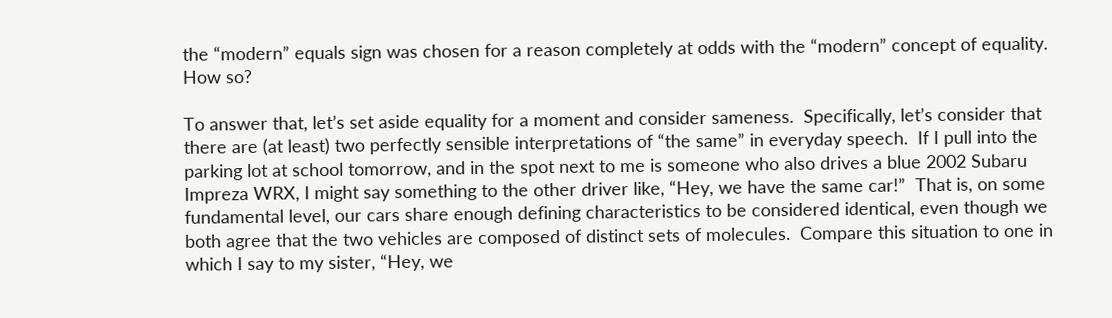the “modern” equals sign was chosen for a reason completely at odds with the “modern” concept of equality.  How so?

To answer that, let’s set aside equality for a moment and consider sameness.  Specifically, let’s consider that there are (at least) two perfectly sensible interpretations of “the same” in everyday speech.  If I pull into the parking lot at school tomorrow, and in the spot next to me is someone who also drives a blue 2002 Subaru Impreza WRX, I might say something to the other driver like, “Hey, we have the same car!”  That is, on some fundamental level, our cars share enough defining characteristics to be considered identical, even though we both agree that the two vehicles are composed of distinct sets of molecules.  Compare this situation to one in which I say to my sister, “Hey, we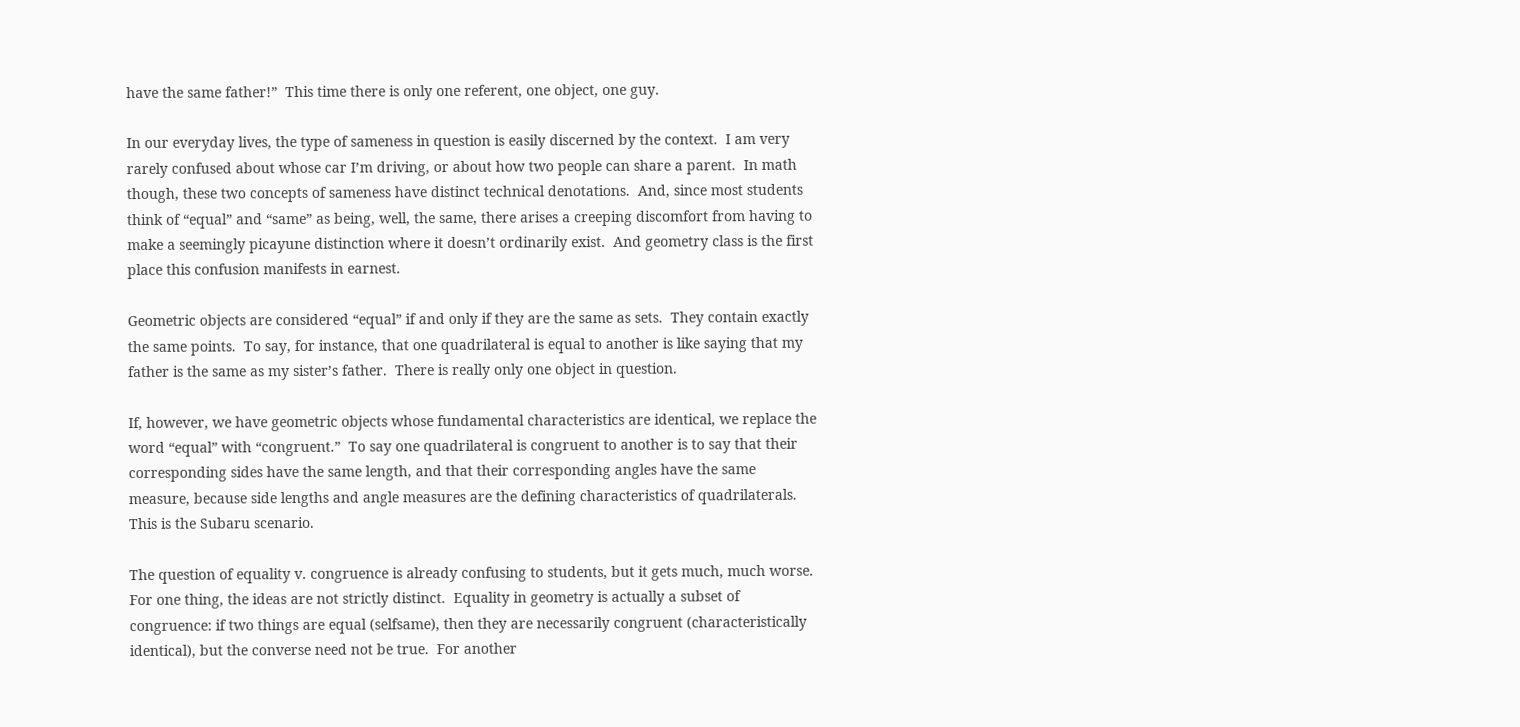have the same father!”  This time there is only one referent, one object, one guy.

In our everyday lives, the type of sameness in question is easily discerned by the context.  I am very rarely confused about whose car I’m driving, or about how two people can share a parent.  In math though, these two concepts of sameness have distinct technical denotations.  And, since most students think of “equal” and “same” as being, well, the same, there arises a creeping discomfort from having to make a seemingly picayune distinction where it doesn’t ordinarily exist.  And geometry class is the first place this confusion manifests in earnest.

Geometric objects are considered “equal” if and only if they are the same as sets.  They contain exactly the same points.  To say, for instance, that one quadrilateral is equal to another is like saying that my father is the same as my sister’s father.  There is really only one object in question.

If, however, we have geometric objects whose fundamental characteristics are identical, we replace the word “equal” with “congruent.”  To say one quadrilateral is congruent to another is to say that their corresponding sides have the same length, and that their corresponding angles have the same measure, because side lengths and angle measures are the defining characteristics of quadrilaterals.  This is the Subaru scenario.

The question of equality v. congruence is already confusing to students, but it gets much, much worse.  For one thing, the ideas are not strictly distinct.  Equality in geometry is actually a subset of congruence: if two things are equal (selfsame), then they are necessarily congruent (characteristically identical), but the converse need not be true.  For another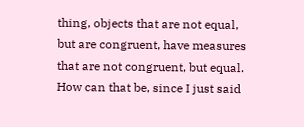thing, objects that are not equal, but are congruent, have measures that are not congruent, but equal.  How can that be, since I just said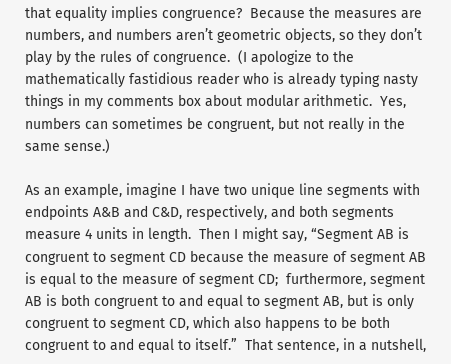that equality implies congruence?  Because the measures are numbers, and numbers aren’t geometric objects, so they don’t play by the rules of congruence.  (I apologize to the mathematically fastidious reader who is already typing nasty things in my comments box about modular arithmetic.  Yes, numbers can sometimes be congruent, but not really in the same sense.)

As an example, imagine I have two unique line segments with endpoints A&B and C&D, respectively, and both segments measure 4 units in length.  Then I might say, “Segment AB is congruent to segment CD because the measure of segment AB is equal to the measure of segment CD;  furthermore, segment AB is both congruent to and equal to segment AB, but is only congruent to segment CD, which also happens to be both congruent to and equal to itself.”  That sentence, in a nutshell,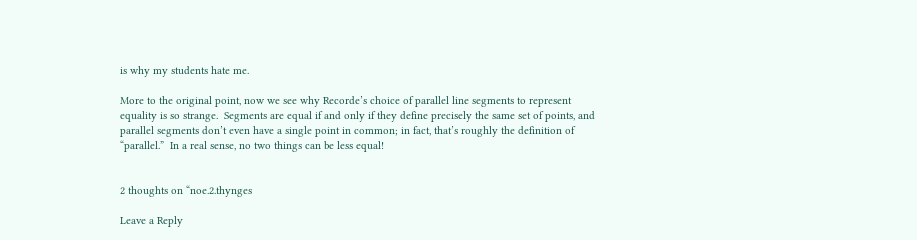is why my students hate me.

More to the original point, now we see why Recorde’s choice of parallel line segments to represent equality is so strange.  Segments are equal if and only if they define precisely the same set of points, and parallel segments don’t even have a single point in common; in fact, that’s roughly the definition of “parallel.”  In a real sense, no two things can be less equal!


2 thoughts on “noe.2.thynges

Leave a Reply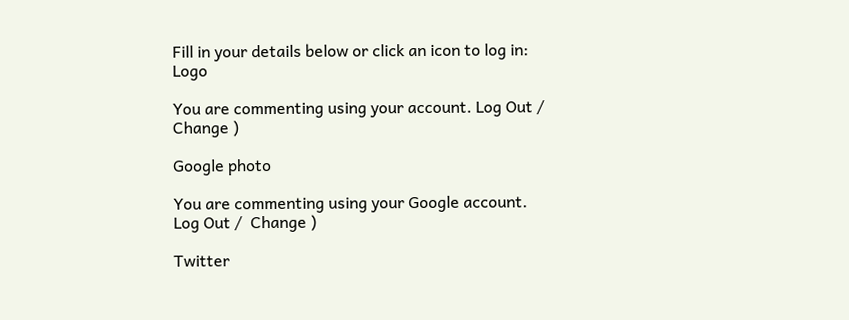Fill in your details below or click an icon to log in: Logo

You are commenting using your account. Log Out /  Change )

Google photo

You are commenting using your Google account. Log Out /  Change )

Twitter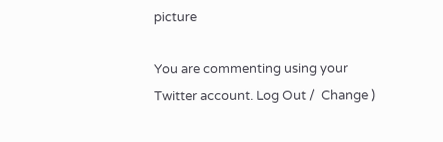picture

You are commenting using your Twitter account. Log Out /  Change )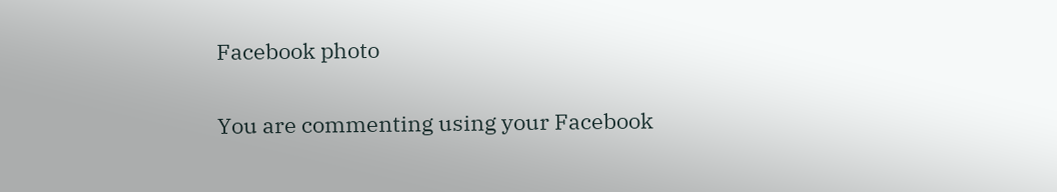Facebook photo

You are commenting using your Facebook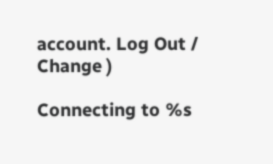account. Log Out /  Change )

Connecting to %s